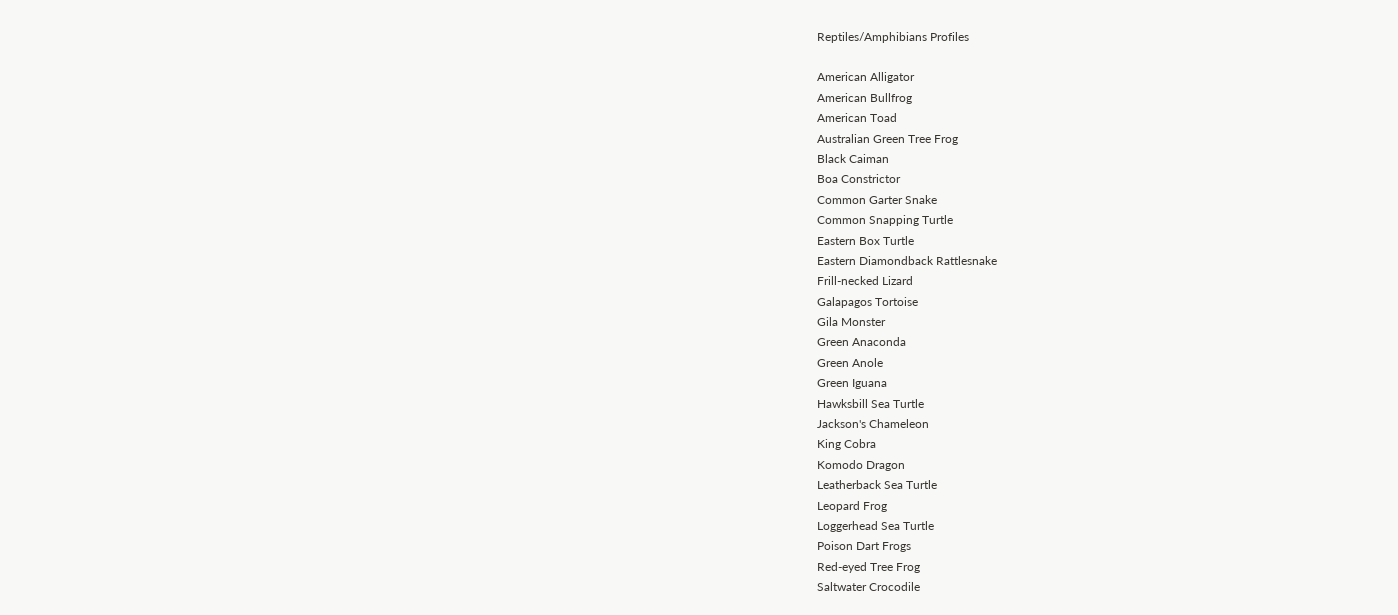Reptiles/Amphibians Profiles

American Alligator
American Bullfrog
American Toad
Australian Green Tree Frog
Black Caiman
Boa Constrictor
Common Garter Snake
Common Snapping Turtle
Eastern Box Turtle
Eastern Diamondback Rattlesnake
Frill-necked Lizard
Galapagos Tortoise
Gila Monster
Green Anaconda
Green Anole
Green Iguana
Hawksbill Sea Turtle
Jackson's Chameleon
King Cobra
Komodo Dragon
Leatherback Sea Turtle
Leopard Frog
Loggerhead Sea Turtle
Poison Dart Frogs
Red-eyed Tree Frog
Saltwater Crocodile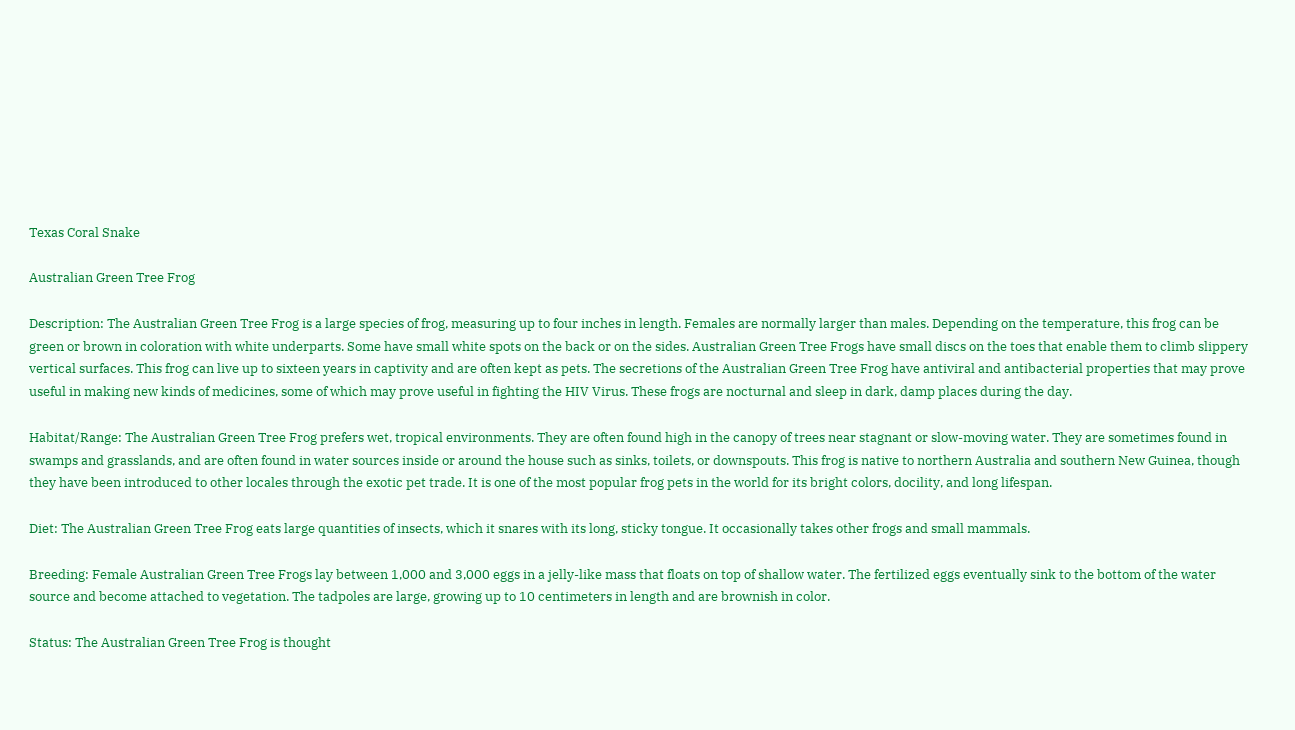Texas Coral Snake

Australian Green Tree Frog

Description: The Australian Green Tree Frog is a large species of frog, measuring up to four inches in length. Females are normally larger than males. Depending on the temperature, this frog can be green or brown in coloration with white underparts. Some have small white spots on the back or on the sides. Australian Green Tree Frogs have small discs on the toes that enable them to climb slippery vertical surfaces. This frog can live up to sixteen years in captivity and are often kept as pets. The secretions of the Australian Green Tree Frog have antiviral and antibacterial properties that may prove useful in making new kinds of medicines, some of which may prove useful in fighting the HIV Virus. These frogs are nocturnal and sleep in dark, damp places during the day.

Habitat/Range: The Australian Green Tree Frog prefers wet, tropical environments. They are often found high in the canopy of trees near stagnant or slow-moving water. They are sometimes found in swamps and grasslands, and are often found in water sources inside or around the house such as sinks, toilets, or downspouts. This frog is native to northern Australia and southern New Guinea, though they have been introduced to other locales through the exotic pet trade. It is one of the most popular frog pets in the world for its bright colors, docility, and long lifespan.

Diet: The Australian Green Tree Frog eats large quantities of insects, which it snares with its long, sticky tongue. It occasionally takes other frogs and small mammals.

Breeding: Female Australian Green Tree Frogs lay between 1,000 and 3,000 eggs in a jelly-like mass that floats on top of shallow water. The fertilized eggs eventually sink to the bottom of the water source and become attached to vegetation. The tadpoles are large, growing up to 10 centimeters in length and are brownish in color.

Status: The Australian Green Tree Frog is thought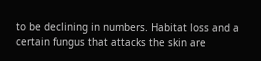to be declining in numbers. Habitat loss and a certain fungus that attacks the skin are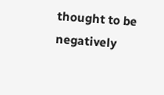thought to be negatively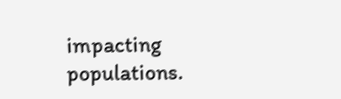impacting populations.